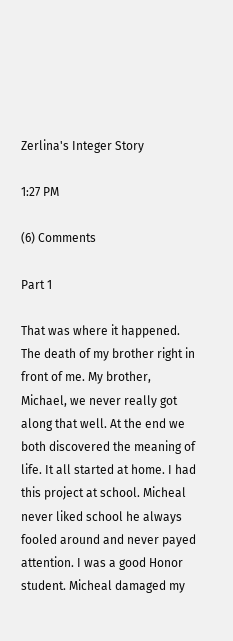Zerlina's Integer Story

1:27 PM

(6) Comments

Part 1

That was where it happened. The death of my brother right in front of me. My brother, Michael, we never really got along that well. At the end we both discovered the meaning of life. It all started at home. I had this project at school. Micheal never liked school he always fooled around and never payed attention. I was a good Honor student. Micheal damaged my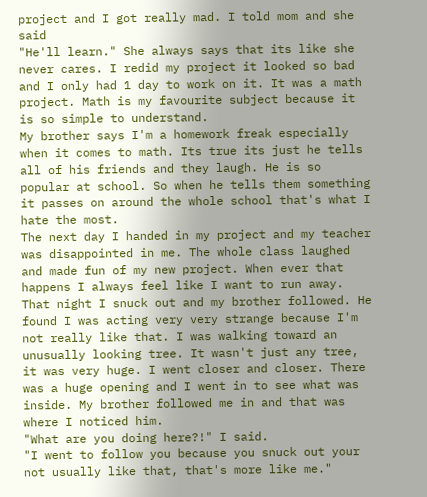project and I got really mad. I told mom and she said
"He'll learn." She always says that its like she never cares. I redid my project it looked so bad and I only had 1 day to work on it. It was a math project. Math is my favourite subject because it is so simple to understand.
My brother says I'm a homework freak especially when it comes to math. Its true its just he tells all of his friends and they laugh. He is so popular at school. So when he tells them something it passes on around the whole school that's what I hate the most.
The next day I handed in my project and my teacher was disappointed in me. The whole class laughed and made fun of my new project. When ever that happens I always feel like I want to run away.
That night I snuck out and my brother followed. He found I was acting very very strange because I'm not really like that. I was walking toward an unusually looking tree. It wasn't just any tree, it was very huge. I went closer and closer. There was a huge opening and I went in to see what was inside. My brother followed me in and that was where I noticed him.
"What are you doing here?!" I said.
"I went to follow you because you snuck out your not usually like that, that's more like me."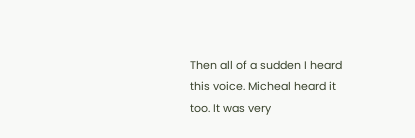Then all of a sudden I heard this voice. Micheal heard it too. It was very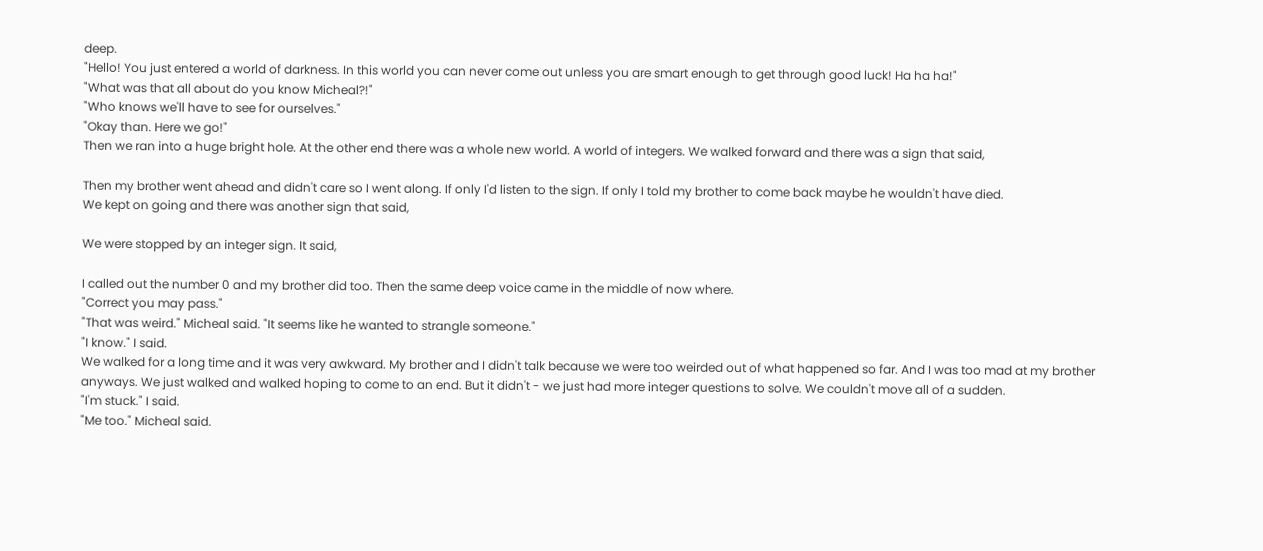deep.
"Hello! You just entered a world of darkness. In this world you can never come out unless you are smart enough to get through good luck! Ha ha ha!"
"What was that all about do you know Micheal?!"
"Who knows we'll have to see for ourselves."
"Okay than. Here we go!"
Then we ran into a huge bright hole. At the other end there was a whole new world. A world of integers. We walked forward and there was a sign that said,

Then my brother went ahead and didn't care so I went along. If only I'd listen to the sign. If only I told my brother to come back maybe he wouldn't have died.
We kept on going and there was another sign that said,

We were stopped by an integer sign. It said,

I called out the number 0 and my brother did too. Then the same deep voice came in the middle of now where.
"Correct you may pass."
"That was weird." Micheal said. "It seems like he wanted to strangle someone."
"I know." I said.
We walked for a long time and it was very awkward. My brother and I didn't talk because we were too weirded out of what happened so far. And I was too mad at my brother anyways. We just walked and walked hoping to come to an end. But it didn't - we just had more integer questions to solve. We couldn't move all of a sudden.
"I'm stuck." I said.
"Me too." Micheal said.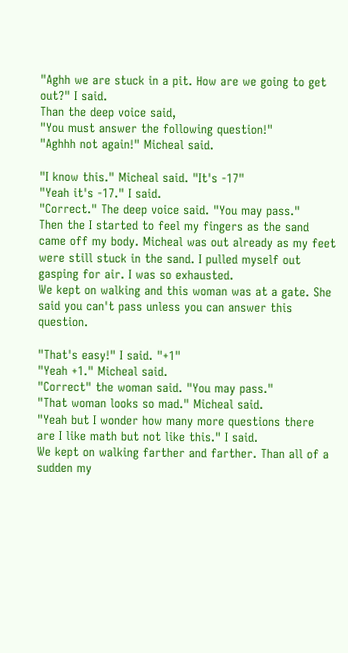"Aghh we are stuck in a pit. How are we going to get out?" I said.
Than the deep voice said,
"You must answer the following question!"
"Aghhh not again!" Micheal said.

"I know this." Micheal said. "It's -17"
"Yeah it's -17." I said.
"Correct." The deep voice said. "You may pass."
Then the I started to feel my fingers as the sand came off my body. Micheal was out already as my feet were still stuck in the sand. I pulled myself out gasping for air. I was so exhausted.
We kept on walking and this woman was at a gate. She said you can't pass unless you can answer this question.

"That's easy!" I said. "+1"
"Yeah +1." Micheal said.
"Correct" the woman said. "You may pass."
"That woman looks so mad." Micheal said.
"Yeah but I wonder how many more questions there are I like math but not like this." I said.
We kept on walking farther and farther. Than all of a sudden my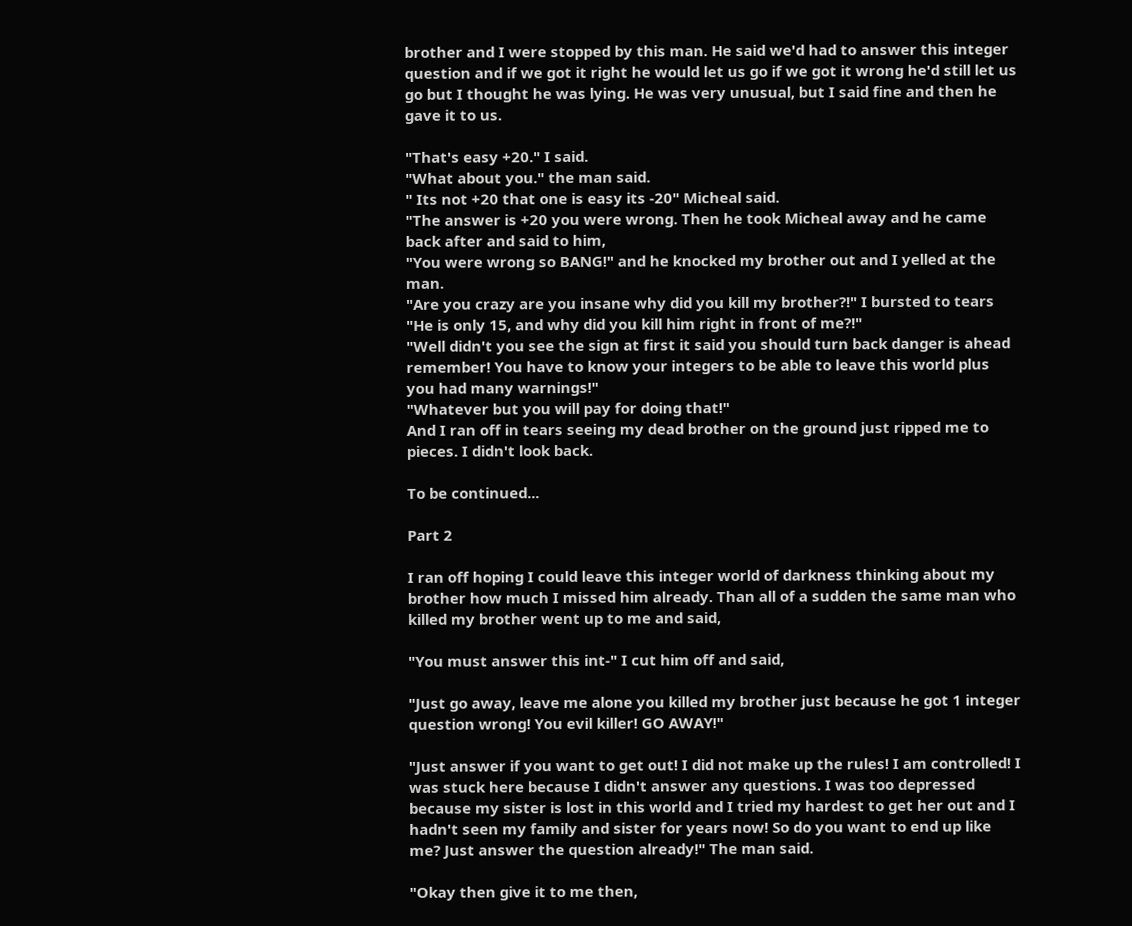brother and I were stopped by this man. He said we'd had to answer this integer question and if we got it right he would let us go if we got it wrong he'd still let us go but I thought he was lying. He was very unusual, but I said fine and then he gave it to us.

"That's easy +20." I said.
"What about you." the man said.
" Its not +20 that one is easy its -20" Micheal said.
"The answer is +20 you were wrong. Then he took Micheal away and he came back after and said to him,
"You were wrong so BANG!" and he knocked my brother out and I yelled at the man.
"Are you crazy are you insane why did you kill my brother?!" I bursted to tears "He is only 15, and why did you kill him right in front of me?!"
"Well didn't you see the sign at first it said you should turn back danger is ahead remember! You have to know your integers to be able to leave this world plus you had many warnings!"
"Whatever but you will pay for doing that!"
And I ran off in tears seeing my dead brother on the ground just ripped me to pieces. I didn't look back.

To be continued...

Part 2

I ran off hoping I could leave this integer world of darkness thinking about my brother how much I missed him already. Than all of a sudden the same man who killed my brother went up to me and said,

"You must answer this int-" I cut him off and said,

"Just go away, leave me alone you killed my brother just because he got 1 integer question wrong! You evil killer! GO AWAY!"

"Just answer if you want to get out! I did not make up the rules! I am controlled! I was stuck here because I didn't answer any questions. I was too depressed because my sister is lost in this world and I tried my hardest to get her out and I hadn't seen my family and sister for years now! So do you want to end up like me? Just answer the question already!" The man said.

"Okay then give it to me then,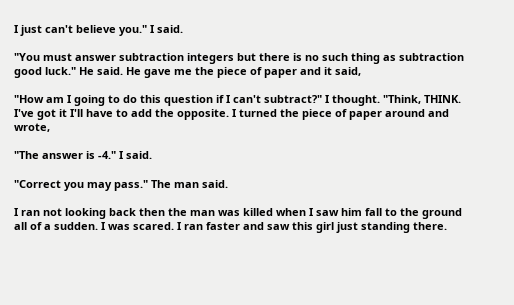I just can't believe you." I said.

"You must answer subtraction integers but there is no such thing as subtraction good luck." He said. He gave me the piece of paper and it said,

"How am I going to do this question if I can't subtract?" I thought. "Think, THINK. I've got it I'll have to add the opposite. I turned the piece of paper around and wrote,

"The answer is -4." I said.

"Correct you may pass." The man said.

I ran not looking back then the man was killed when I saw him fall to the ground all of a sudden. I was scared. I ran faster and saw this girl just standing there.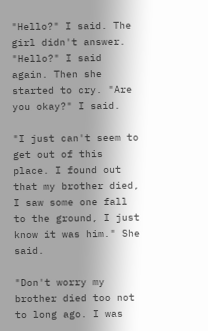"Hello?" I said. The girl didn't answer. "Hello?" I said again. Then she started to cry. "Are you okay?" I said.

"I just can't seem to get out of this place. I found out that my brother died, I saw some one fall to the ground, I just know it was him." She said.

"Don't worry my brother died too not to long ago. I was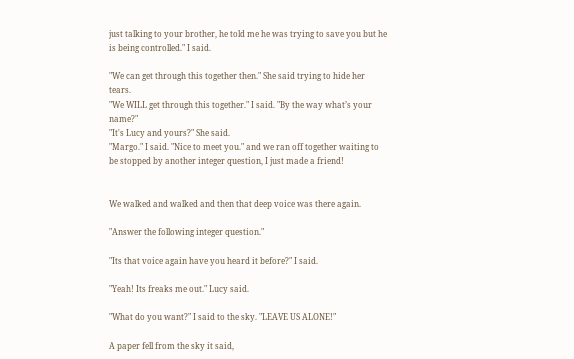just talking to your brother, he told me he was trying to save you but he is being controlled." I said.

"We can get through this together then." She said trying to hide her tears.
"We WILL get through this together." I said. "By the way what’s your name?"
"It's Lucy and yours?" She said.
"Margo." I said. "Nice to meet you." and we ran off together waiting to be stopped by another integer question, I just made a friend!


We walked and walked and then that deep voice was there again.

"Answer the following integer question."

"Its that voice again have you heard it before?" I said.

"Yeah! Its freaks me out." Lucy said.

"What do you want?" I said to the sky. "LEAVE US ALONE!"

A paper fell from the sky it said,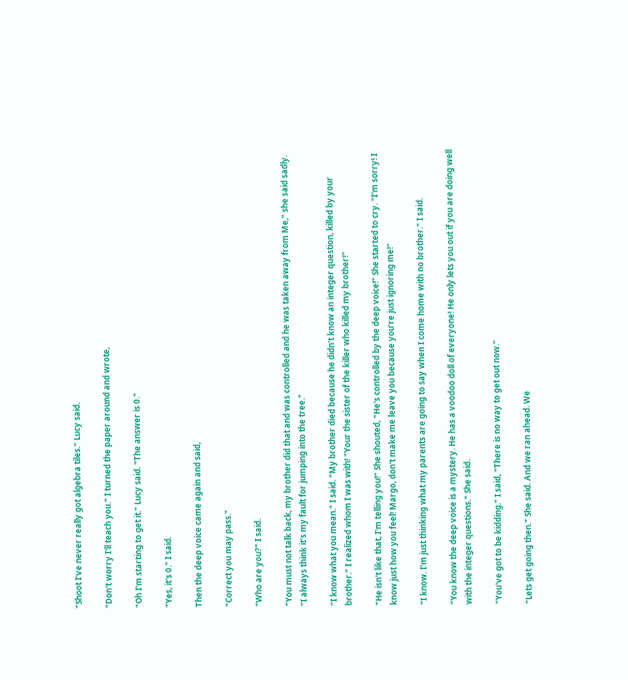"Shoot I've never really got algebra tiles." Lucy said.

"Don't worry I'll teach you." I turned the paper around and wrote,

"Oh I'm starting to get it." Lucy said. "The answer is 0."

"Yes, it's 0." I said.

Then the deep voice came again and said,

"Correct you may pass."

"Who are you?" I said.

"You must not talk back, my brother did that and was controlled and he was taken away from Me,” she said sadly. "I always think it's my fault for jumping into the tree."

"I know what you mean." I said. "My brother died because he didn't know an integer question, killed by your brother." I realized whom I was with! "Your the sister of the killer who killed my brother!"

"He isn't like that, I'm telling you!" She shouted, "He's controlled by the deep voice!" She started to cry. "I'm sorry! I know just how you feel! Margo, don't make me leave you because you’re just ignoring me!"

"I know. I'm just thinking what my parents are going to say when I come home with no brother." I said.

"You know the deep voice is a mystery. He has a voodoo doll of everyone! He only lets you out if you are doing well with the integer questions." She said.

"You've got to be kidding." I said, "There is no way to get out now."

"Lets get going then." She said. And we ran ahead. We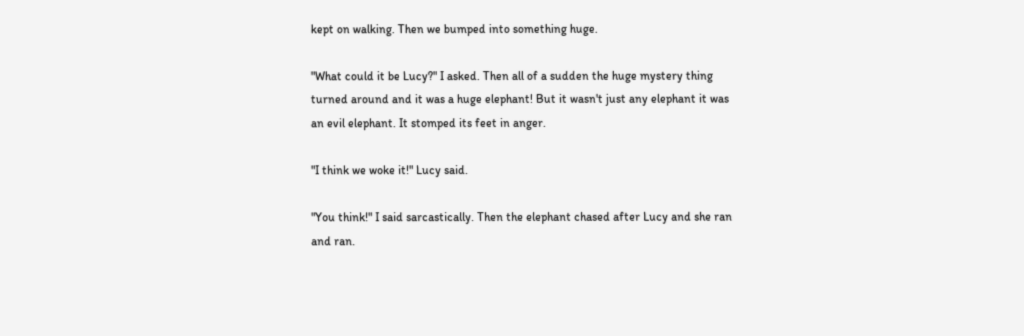kept on walking. Then we bumped into something huge.

"What could it be Lucy?" I asked. Then all of a sudden the huge mystery thing turned around and it was a huge elephant! But it wasn't just any elephant it was an evil elephant. It stomped its feet in anger.

"I think we woke it!" Lucy said.

"You think!" I said sarcastically. Then the elephant chased after Lucy and she ran and ran.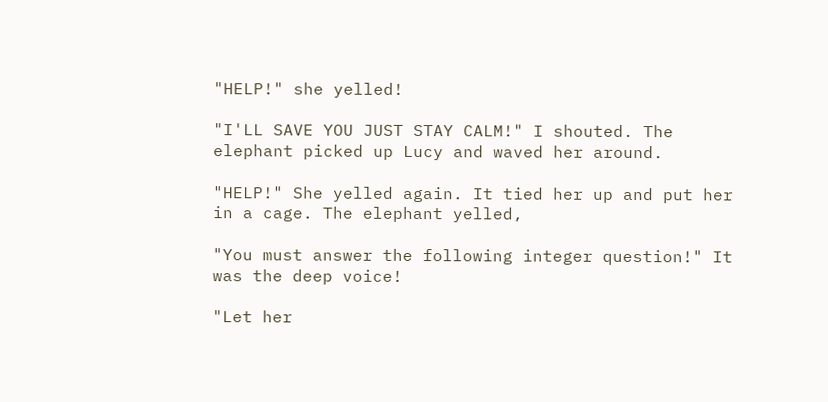"HELP!" she yelled!

"I'LL SAVE YOU JUST STAY CALM!" I shouted. The elephant picked up Lucy and waved her around.

"HELP!" She yelled again. It tied her up and put her in a cage. The elephant yelled,

"You must answer the following integer question!" It was the deep voice!

"Let her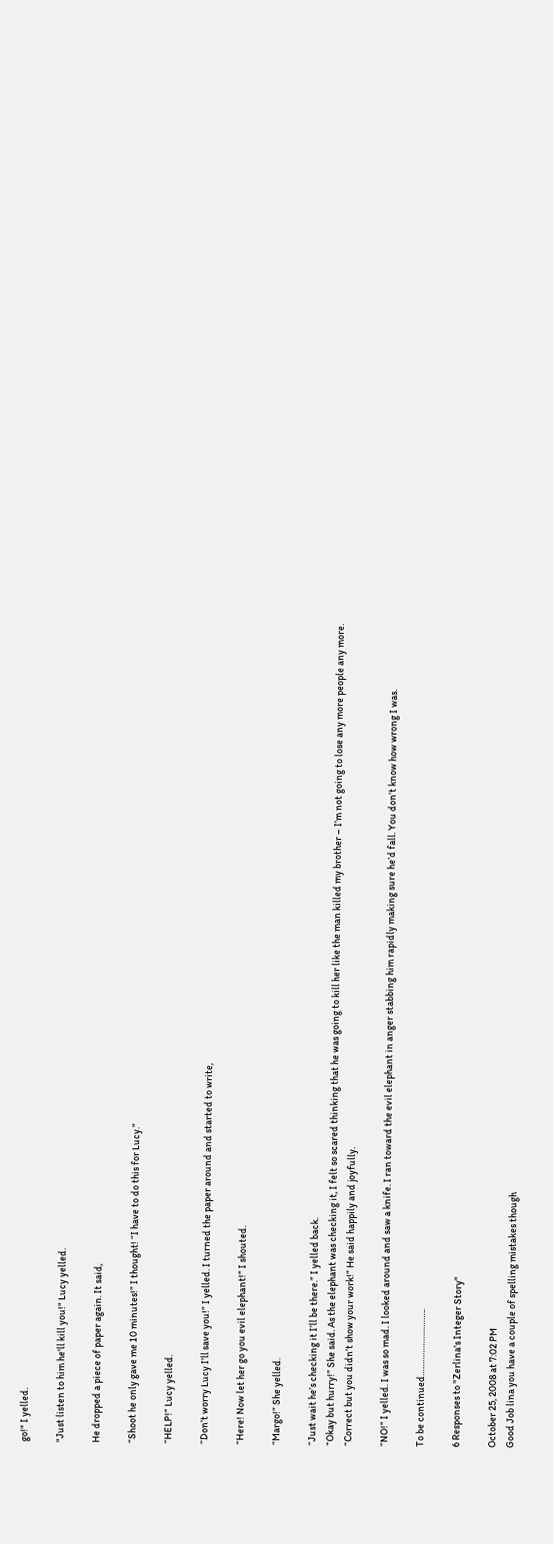go!" I yelled.

"Just listen to him he'll kill you!" Lucy yelled.

He dropped a piece of paper again. It said,

“Shoot he only gave me 10 minutes!” I thought! “I have to do this for Lucy.”

“HELP!” Lucy yelled.

“Don’t worry Lucy I’ll save you!” I yelled. I turned the paper around and started to write,

“Here! Now let her go you evil elephant!” I shouted.

“Margo!” She yelled.

“Just wait he’s checking it I’ll be there.” I yelled back.
“Okay but hurry!” She said. As the elephant was checking it, I felt so scared thinking that he was going to kill her like the man killed my brother – I’m not going to lose any more people any more.
“Correct but you didn’t show your work!” He said happily and joyfully.

“NO!” I yelled. I was so mad. I looked around and saw a knife. I ran toward the evil elephant in anger stabbing him rapidly making sure he’d fall. You don’t know how wrong I was.

To be continued………………………..

6 Responses to "Zerlina's Integer Story"

October 25, 2008 at 7:02 PM
Good Job lina you have a couple of spelling mistakes though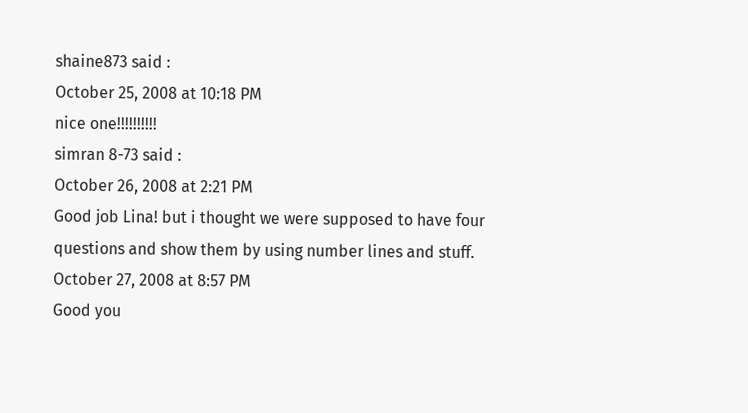shaine873 said :
October 25, 2008 at 10:18 PM
nice one!!!!!!!!!!
simran 8-73 said :
October 26, 2008 at 2:21 PM
Good job Lina! but i thought we were supposed to have four questions and show them by using number lines and stuff.
October 27, 2008 at 8:57 PM
Good you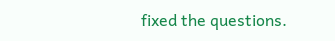fixed the questions.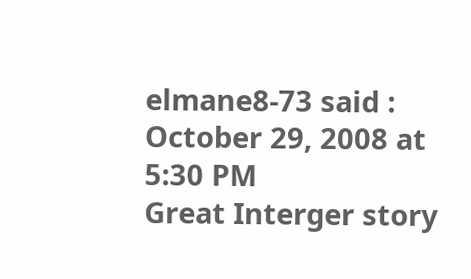elmane8-73 said :
October 29, 2008 at 5:30 PM
Great Interger story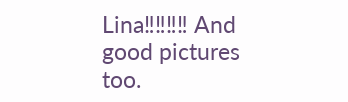Lina‼‼‼‼ And good pictures too.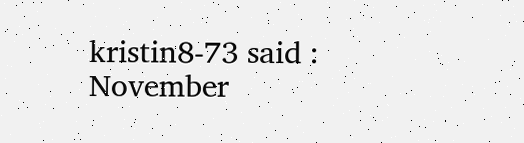kristin8-73 said :
November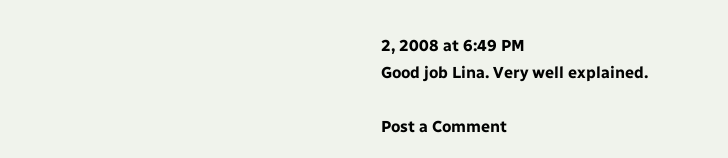2, 2008 at 6:49 PM
Good job Lina. Very well explained.

Post a Comment